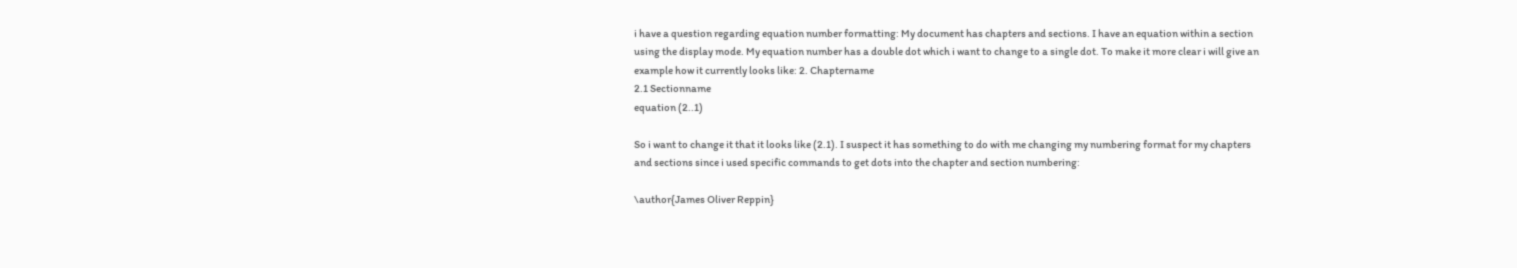i have a question regarding equation number formatting: My document has chapters and sections. I have an equation within a section using the display mode. My equation number has a double dot which i want to change to a single dot. To make it more clear i will give an example how it currently looks like: 2. Chaptername
2.1 Sectionname
equation (2..1)

So i want to change it that it looks like (2.1). I suspect it has something to do with me changing my numbering format for my chapters and sections since i used specific commands to get dots into the chapter and section numbering:

\author{James Oliver Reppin}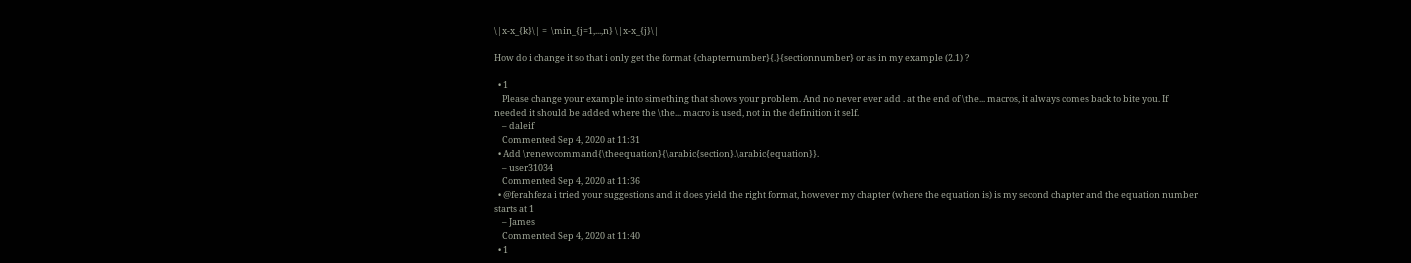\|x-x_{k}\| =  \min_{j=1,...,n} \|x-x_{j}\|

How do i change it so that i only get the format {chapternumber}{.}{sectionnumber} or as in my example (2.1) ?

  • 1
    Please change your example into simething that shows your problem. And no never ever add . at the end of \the... macros, it always comes back to bite you. If needed it should be added where the \the... macro is used, not in the definition it self.
    – daleif
    Commented Sep 4, 2020 at 11:31
  • Add \renewcommand{\theequation}{\arabic{section}.\arabic{equation}}.
    – user31034
    Commented Sep 4, 2020 at 11:36
  • @ferahfeza i tried your suggestions and it does yield the right format, however my chapter (where the equation is) is my second chapter and the equation number starts at 1
    – James
    Commented Sep 4, 2020 at 11:40
  • 1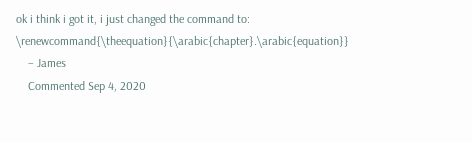ok i think i got it, i just changed the command to: \renewcommand{\theequation}{\arabic{chapter}.\arabic{equation}}
    – James
    Commented Sep 4, 2020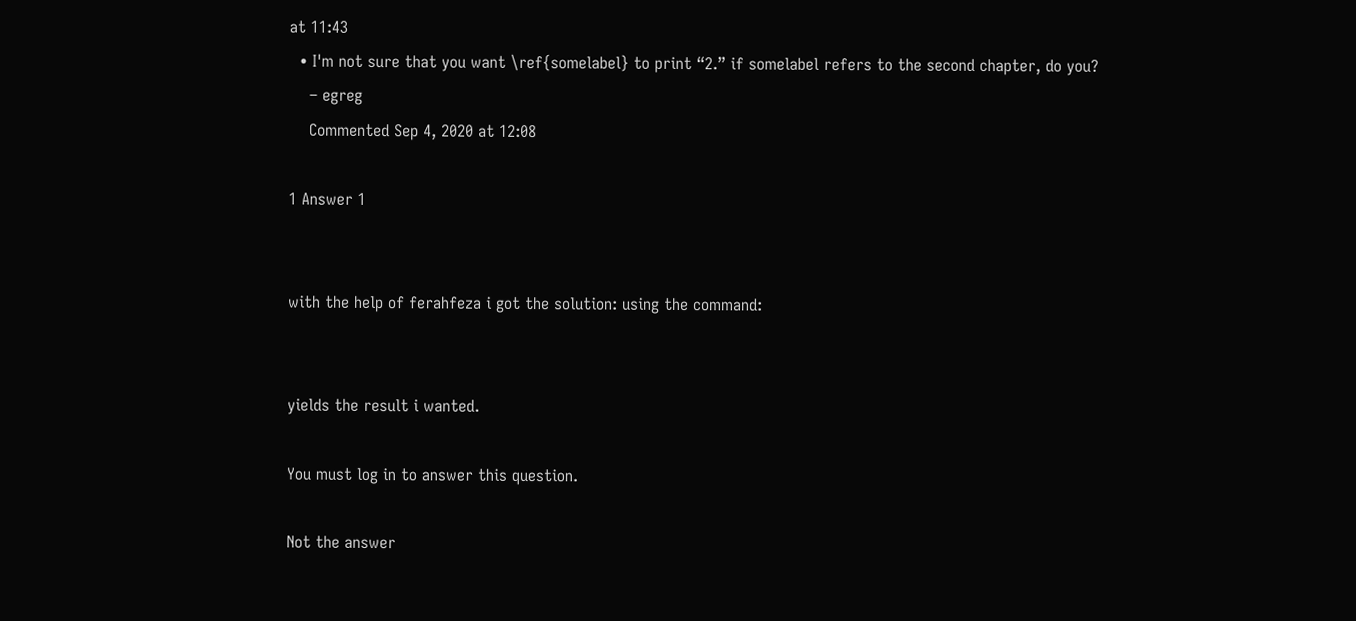at 11:43
  • I'm not sure that you want \ref{somelabel} to print “2.” if somelabel refers to the second chapter, do you?
    – egreg
    Commented Sep 4, 2020 at 12:08

1 Answer 1


with the help of ferahfeza i got the solution: using the command:


yields the result i wanted.

You must log in to answer this question.

Not the answer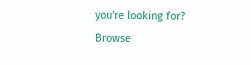you're looking for? Browse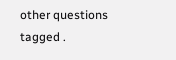other questions tagged .